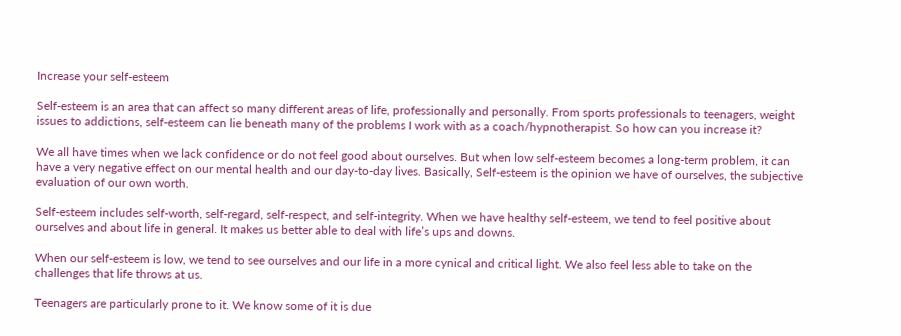Increase your self-esteem

Self-esteem is an area that can affect so many different areas of life, professionally and personally. From sports professionals to teenagers, weight issues to addictions, self-esteem can lie beneath many of the problems I work with as a coach/hypnotherapist. So how can you increase it?

We all have times when we lack confidence or do not feel good about ourselves. But when low self-esteem becomes a long-term problem, it can have a very negative effect on our mental health and our day-to-day lives. Basically, Self-esteem is the opinion we have of ourselves, the subjective evaluation of our own worth.

Self-esteem includes self-worth, self-regard, self-respect, and self-integrity. When we have healthy self-esteem, we tend to feel positive about ourselves and about life in general. It makes us better able to deal with life’s ups and downs.

When our self-esteem is low, we tend to see ourselves and our life in a more cynical and critical light. We also feel less able to take on the challenges that life throws at us.

Teenagers are particularly prone to it. We know some of it is due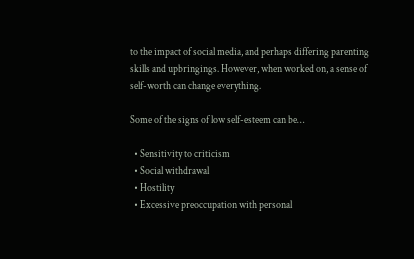to the impact of social media, and perhaps differing parenting skills and upbringings. However, when worked on, a sense of self-worth can change everything.

Some of the signs of low self-esteem can be…

  • Sensitivity to criticism
  • Social withdrawal
  • Hostility
  • Excessive preoccupation with personal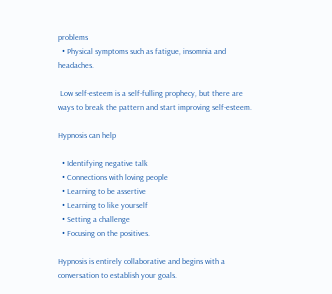problems
  • Physical symptoms such as fatigue, insomnia and headaches.

 Low self-esteem is a self-fulling prophecy, but there are ways to break the pattern and start improving self-esteem.

Hypnosis can help

  • Identifying negative talk
  • Connections with loving people
  • Learning to be assertive
  • Learning to like yourself
  • Setting a challenge
  • Focusing on the positives.

Hypnosis is entirely collaborative and begins with a conversation to establish your goals.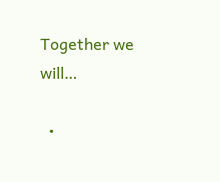Together we will…

  •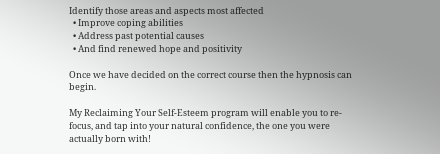Identify those areas and aspects most affected
  • Improve coping abilities
  • Address past potential causes
  • And find renewed hope and positivity

Once we have decided on the correct course then the hypnosis can begin.

My Reclaiming Your Self-Esteem program will enable you to re-focus, and tap into your natural confidence, the one you were actually born with!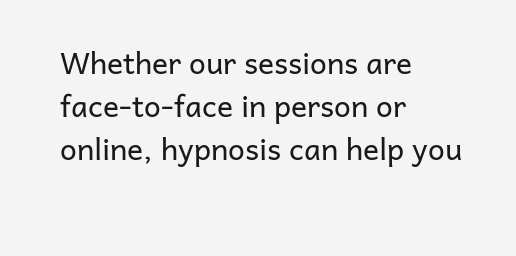Whether our sessions are face-to-face in person or online, hypnosis can help you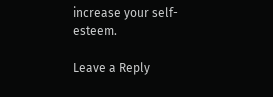increase your self-esteem.

Leave a Reply